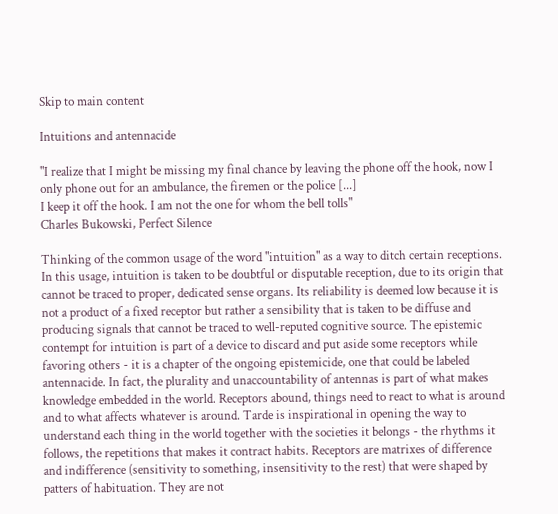Skip to main content

Intuitions and antennacide

"I realize that I might be missing my final chance by leaving the phone off the hook, now I only phone out for an ambulance, the firemen or the police [...]
I keep it off the hook. I am not the one for whom the bell tolls"
Charles Bukowski, Perfect Silence

Thinking of the common usage of the word "intuition" as a way to ditch certain receptions. In this usage, intuition is taken to be doubtful or disputable reception, due to its origin that cannot be traced to proper, dedicated sense organs. Its reliability is deemed low because it is not a product of a fixed receptor but rather a sensibility that is taken to be diffuse and producing signals that cannot be traced to well-reputed cognitive source. The epistemic contempt for intuition is part of a device to discard and put aside some receptors while favoring others - it is a chapter of the ongoing epistemicide, one that could be labeled antennacide. In fact, the plurality and unaccountability of antennas is part of what makes knowledge embedded in the world. Receptors abound, things need to react to what is around and to what affects whatever is around. Tarde is inspirational in opening the way to understand each thing in the world together with the societies it belongs - the rhythms it follows, the repetitions that makes it contract habits. Receptors are matrixes of difference and indifference (sensitivity to something, insensitivity to the rest) that were shaped by patters of habituation. They are not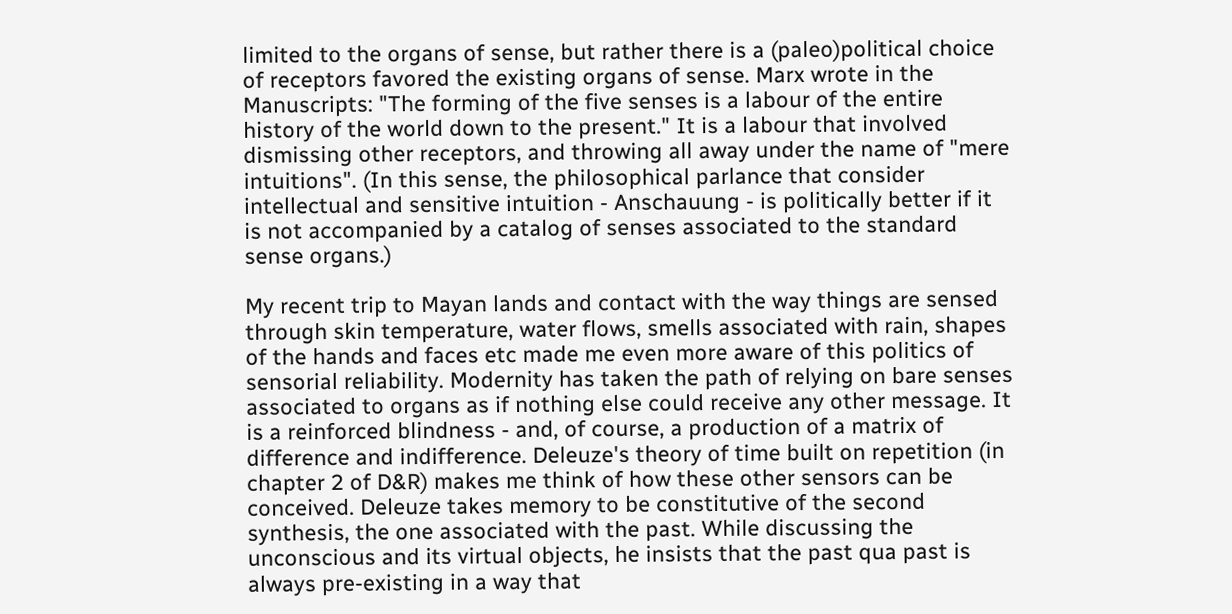limited to the organs of sense, but rather there is a (paleo)political choice of receptors favored the existing organs of sense. Marx wrote in the Manuscripts: "The forming of the five senses is a labour of the entire history of the world down to the present." It is a labour that involved dismissing other receptors, and throwing all away under the name of "mere intuitions". (In this sense, the philosophical parlance that consider intellectual and sensitive intuition - Anschauung - is politically better if it is not accompanied by a catalog of senses associated to the standard sense organs.)

My recent trip to Mayan lands and contact with the way things are sensed through skin temperature, water flows, smells associated with rain, shapes of the hands and faces etc made me even more aware of this politics of sensorial reliability. Modernity has taken the path of relying on bare senses associated to organs as if nothing else could receive any other message. It is a reinforced blindness - and, of course, a production of a matrix of difference and indifference. Deleuze's theory of time built on repetition (in chapter 2 of D&R) makes me think of how these other sensors can be conceived. Deleuze takes memory to be constitutive of the second synthesis, the one associated with the past. While discussing the unconscious and its virtual objects, he insists that the past qua past is always pre-existing in a way that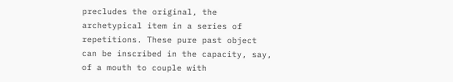precludes the original, the archetypical item in a series of repetitions. These pure past object can be inscribed in the capacity, say, of a mouth to couple with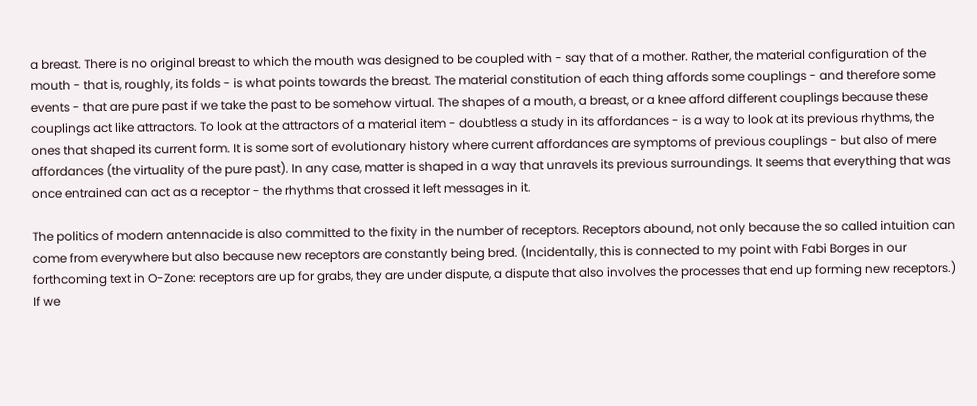a breast. There is no original breast to which the mouth was designed to be coupled with - say that of a mother. Rather, the material configuration of the mouth - that is, roughly, its folds - is what points towards the breast. The material constitution of each thing affords some couplings - and therefore some events - that are pure past if we take the past to be somehow virtual. The shapes of a mouth, a breast, or a knee afford different couplings because these couplings act like attractors. To look at the attractors of a material item - doubtless a study in its affordances - is a way to look at its previous rhythms, the ones that shaped its current form. It is some sort of evolutionary history where current affordances are symptoms of previous couplings - but also of mere affordances (the virtuality of the pure past). In any case, matter is shaped in a way that unravels its previous surroundings. It seems that everything that was once entrained can act as a receptor - the rhythms that crossed it left messages in it.

The politics of modern antennacide is also committed to the fixity in the number of receptors. Receptors abound, not only because the so called intuition can come from everywhere but also because new receptors are constantly being bred. (Incidentally, this is connected to my point with Fabi Borges in our forthcoming text in O-Zone: receptors are up for grabs, they are under dispute, a dispute that also involves the processes that end up forming new receptors.) If we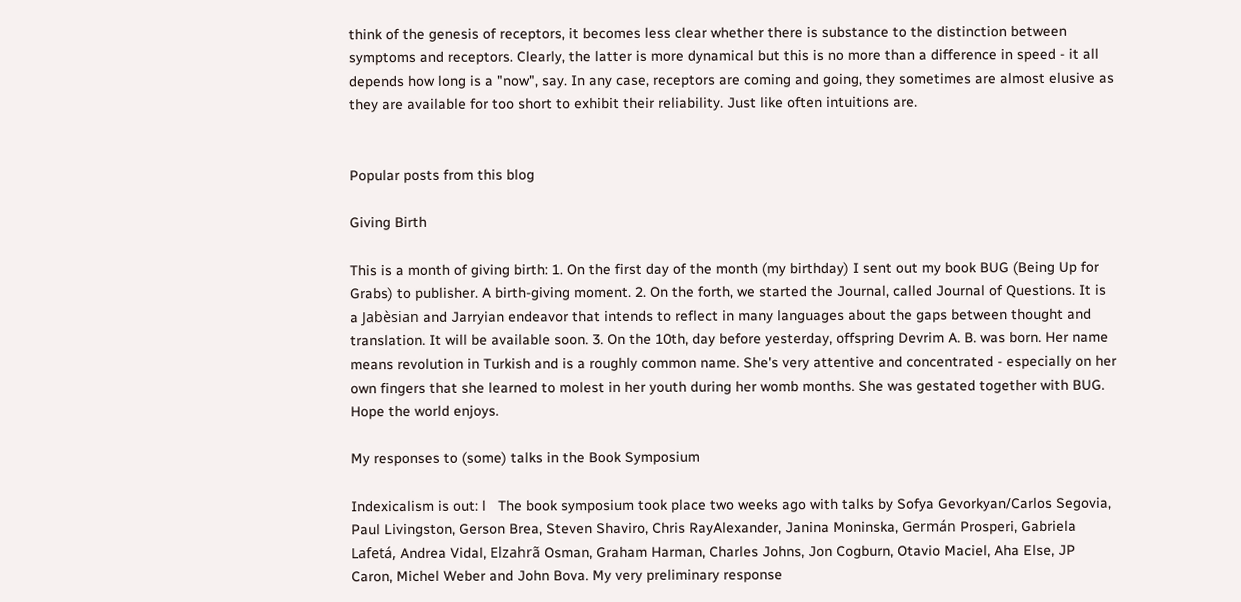think of the genesis of receptors, it becomes less clear whether there is substance to the distinction between symptoms and receptors. Clearly, the latter is more dynamical but this is no more than a difference in speed - it all depends how long is a "now", say. In any case, receptors are coming and going, they sometimes are almost elusive as they are available for too short to exhibit their reliability. Just like often intuitions are.


Popular posts from this blog

Giving Birth

This is a month of giving birth: 1. On the first day of the month (my birthday) I sent out my book BUG (Being Up for Grabs) to publisher. A birth-giving moment. 2. On the forth, we started the Journal, called Journal of Questions. It is a Jabèsian and Jarryian endeavor that intends to reflect in many languages about the gaps between thought and translation. It will be available soon. 3. On the 10th, day before yesterday, offspring Devrim A. B. was born. Her name means revolution in Turkish and is a roughly common name. She's very attentive and concentrated - especially on her own fingers that she learned to molest in her youth during her womb months. She was gestated together with BUG. Hope the world enjoys.

My responses to (some) talks in the Book Symposium

Indexicalism is out: l   The book symposium took place two weeks ago with talks by Sofya Gevorkyan/Carlos Segovia, Paul Livingston, Gerson Brea, Steven Shaviro, Chris RayAlexander, Janina Moninska, Germán Prosperi, Gabriela Lafetá, Andrea Vidal, Elzahrã Osman, Graham Harman, Charles Johns, Jon Cogburn, Otavio Maciel, Aha Else, JP Caron, Michel Weber and John Bova. My very preliminary response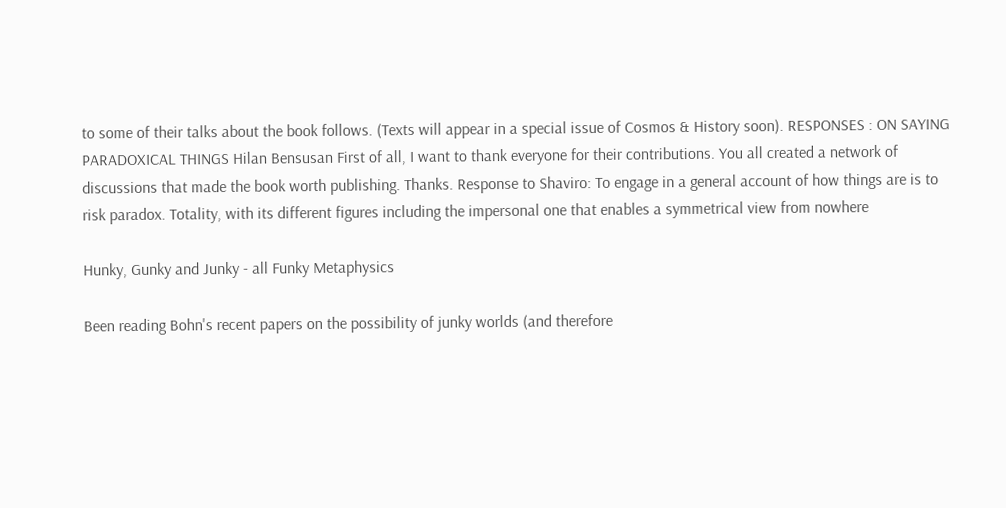to some of their talks about the book follows. (Texts will appear in a special issue of Cosmos & History soon). RESPONSES : ON SAYING PARADOXICAL THINGS Hilan Bensusan First of all, I want to thank everyone for their contributions. You all created a network of discussions that made the book worth publishing. Thanks. Response to Shaviro: To engage in a general account of how things are is to risk paradox. Totality, with its different figures including the impersonal one that enables a symmetrical view from nowhere

Hunky, Gunky and Junky - all Funky Metaphysics

Been reading Bohn's recent papers on the possibility of junky worlds (and therefore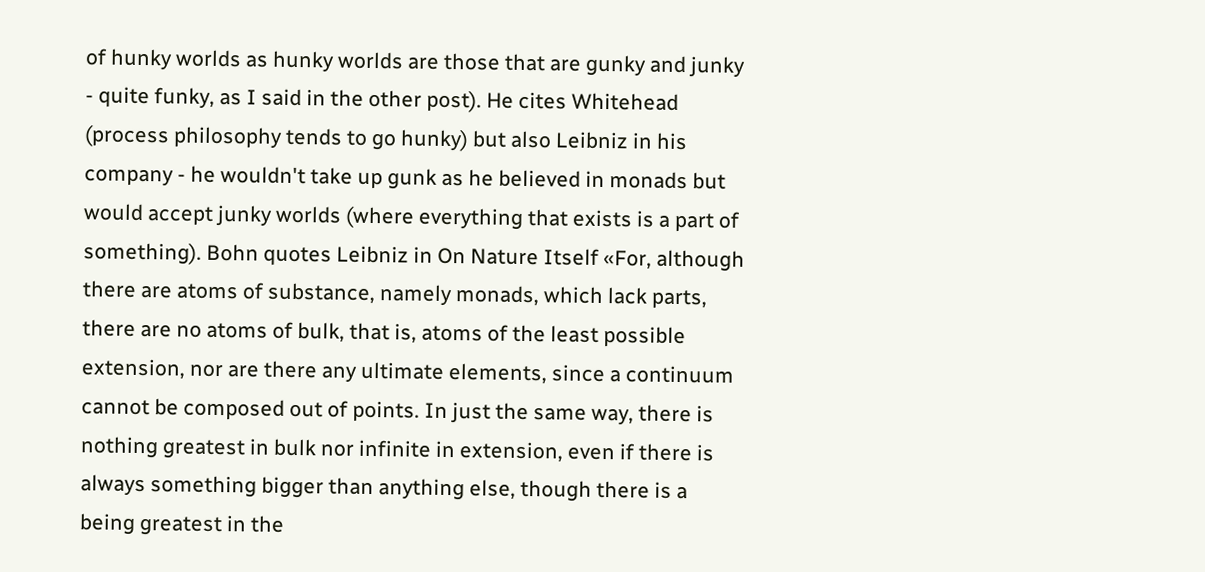of hunky worlds as hunky worlds are those that are gunky and junky - quite funky, as I said in the other post). He cites Whitehead (process philosophy tends to go hunky) but also Leibniz in his company - he wouldn't take up gunk as he believed in monads but would accept junky worlds (where everything that exists is a part of something). Bohn quotes Leibniz in On Nature Itself «For, although there are atoms of substance, namely monads, which lack parts, there are no atoms of bulk, that is, atoms of the least possible extension, nor are there any ultimate elements, since a continuum cannot be composed out of points. In just the same way, there is nothing greatest in bulk nor infinite in extension, even if there is always something bigger than anything else, though there is a being greatest in the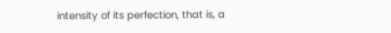intensity of its perfection, that is, a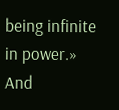being infinite in power.» And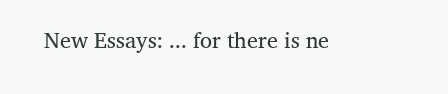New Essays: ... for there is ne